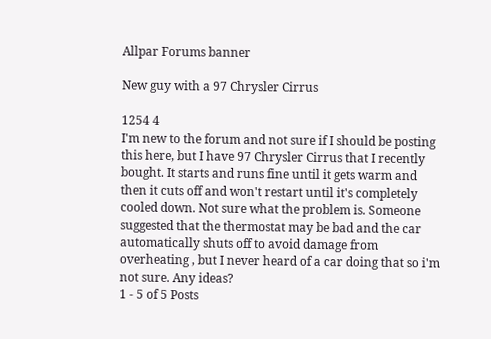Allpar Forums banner

New guy with a 97 Chrysler Cirrus

1254 4
I'm new to the forum and not sure if I should be posting this here, but I have 97 Chrysler Cirrus that I recently bought. It starts and runs fine until it gets warm and then it cuts off and won't restart until it's completely cooled down. Not sure what the problem is. Someone suggested that the thermostat may be bad and the car automatically shuts off to avoid damage from overheating , but I never heard of a car doing that so i'm not sure. Any ideas?
1 - 5 of 5 Posts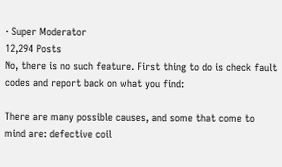· Super Moderator
12,294 Posts
No, there is no such feature. First thing to do is check fault codes and report back on what you find:

There are many possible causes, and some that come to mind are: defective coil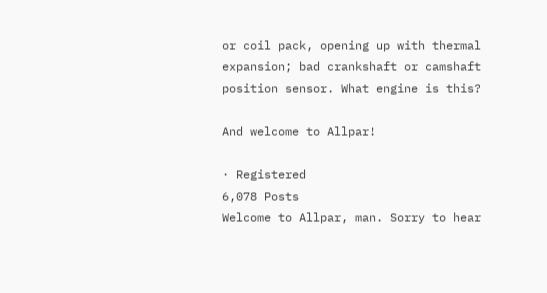or coil pack, opening up with thermal expansion; bad crankshaft or camshaft position sensor. What engine is this?

And welcome to Allpar!

· Registered
6,078 Posts
Welcome to Allpar, man. Sorry to hear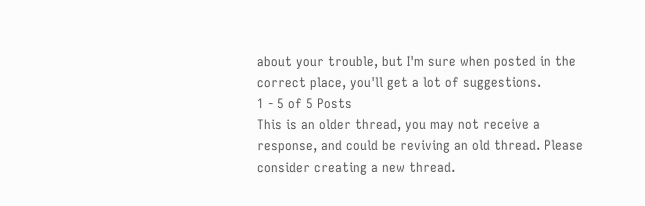about your trouble, but I'm sure when posted in the correct place, you'll get a lot of suggestions.
1 - 5 of 5 Posts
This is an older thread, you may not receive a response, and could be reviving an old thread. Please consider creating a new thread.